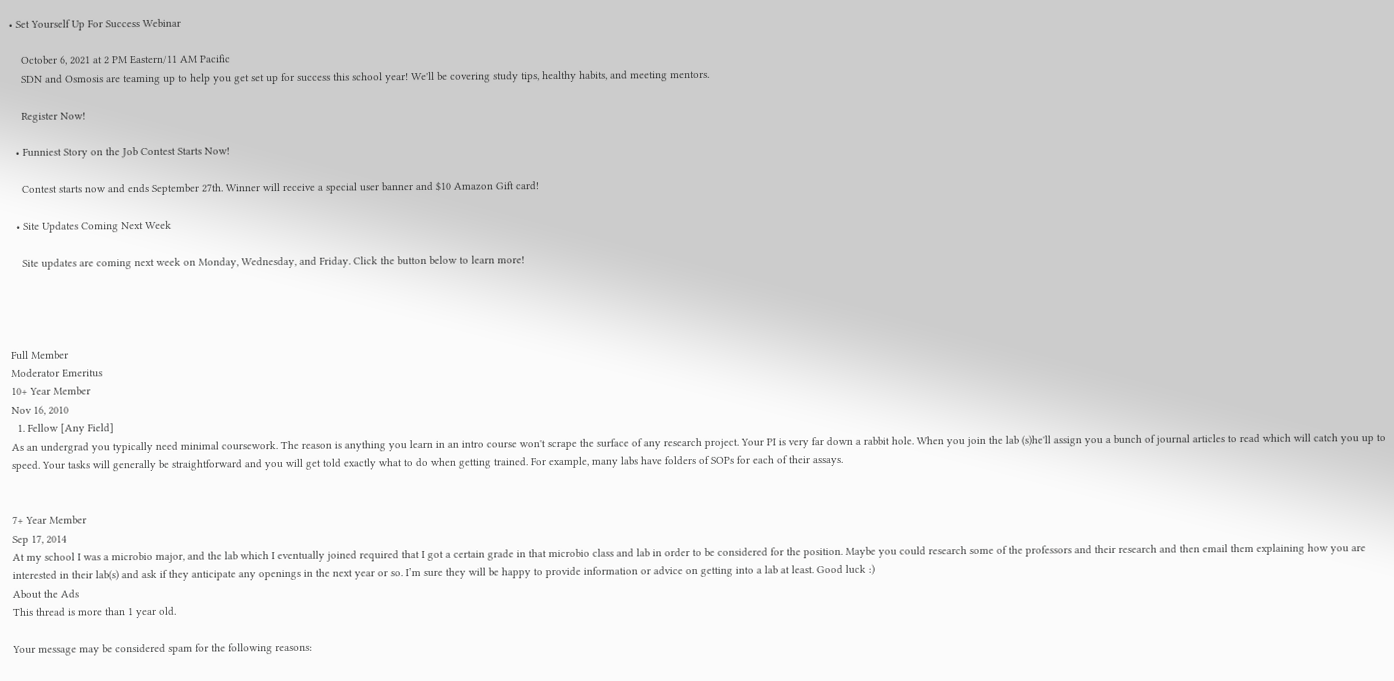• Set Yourself Up For Success Webinar

    October 6, 2021 at 2 PM Eastern/11 AM Pacific
    SDN and Osmosis are teaming up to help you get set up for success this school year! We'll be covering study tips, healthy habits, and meeting mentors.

    Register Now!

  • Funniest Story on the Job Contest Starts Now!

    Contest starts now and ends September 27th. Winner will receive a special user banner and $10 Amazon Gift card!

  • Site Updates Coming Next Week

    Site updates are coming next week on Monday, Wednesday, and Friday. Click the button below to learn more!




Full Member
Moderator Emeritus
10+ Year Member
Nov 16, 2010
  1. Fellow [Any Field]
As an undergrad you typically need minimal coursework. The reason is anything you learn in an intro course won't scrape the surface of any research project. Your PI is very far down a rabbit hole. When you join the lab (s)he'll assign you a bunch of journal articles to read which will catch you up to speed. Your tasks will generally be straightforward and you will get told exactly what to do when getting trained. For example, many labs have folders of SOPs for each of their assays.


7+ Year Member
Sep 17, 2014
At my school I was a microbio major, and the lab which I eventually joined required that I got a certain grade in that microbio class and lab in order to be considered for the position. Maybe you could research some of the professors and their research and then email them explaining how you are interested in their lab(s) and ask if they anticipate any openings in the next year or so. I’m sure they will be happy to provide information or advice on getting into a lab at least. Good luck :)
About the Ads
This thread is more than 1 year old.

Your message may be considered spam for the following reasons: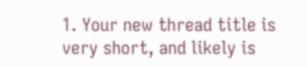1. Your new thread title is very short, and likely is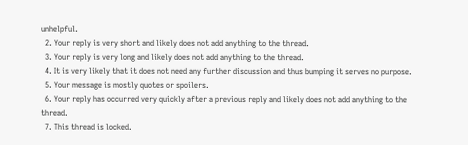unhelpful.
  2. Your reply is very short and likely does not add anything to the thread.
  3. Your reply is very long and likely does not add anything to the thread.
  4. It is very likely that it does not need any further discussion and thus bumping it serves no purpose.
  5. Your message is mostly quotes or spoilers.
  6. Your reply has occurred very quickly after a previous reply and likely does not add anything to the thread.
  7. This thread is locked.